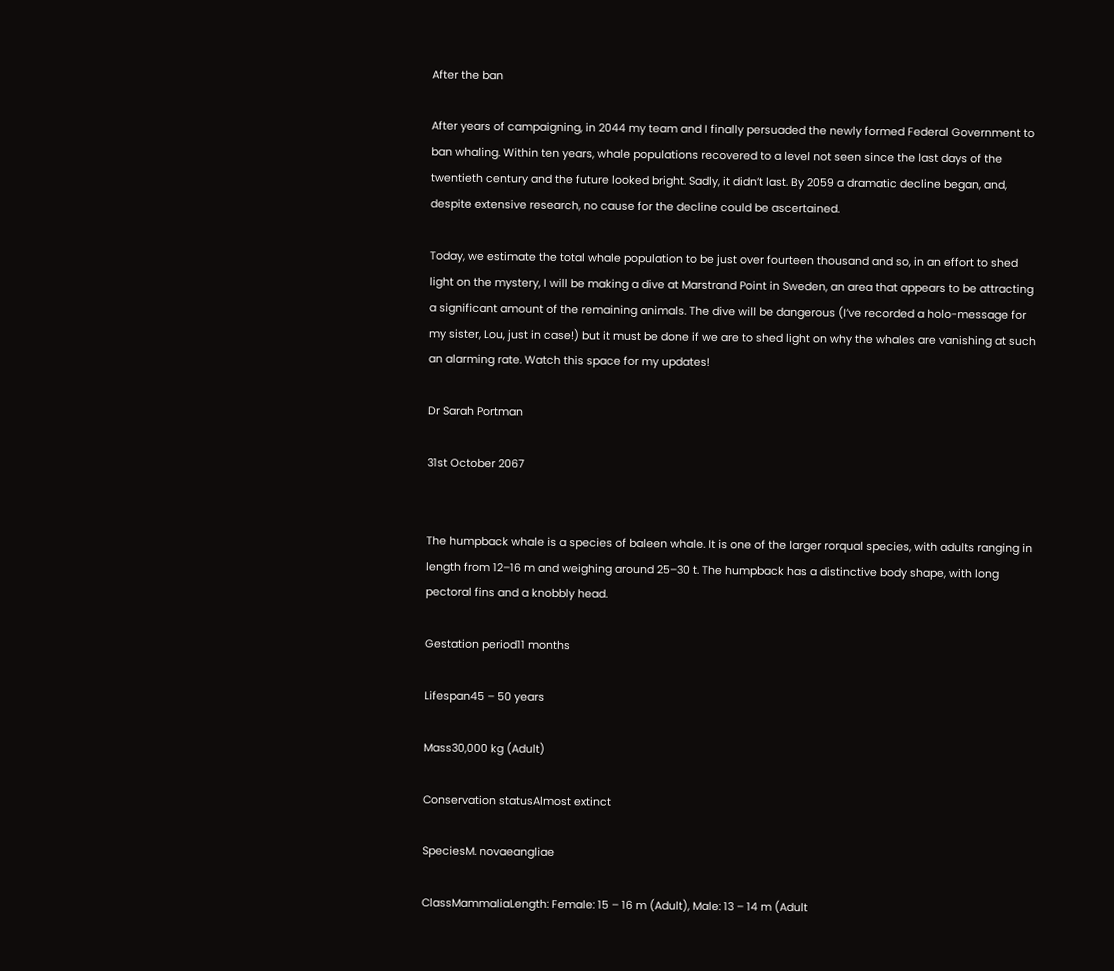After the ban

After years of campaigning, in 2044 my team and I finally persuaded the newly formed Federal Government to ban whaling. Within ten years, whale populations recovered to a level not seen since the last days of the twentieth century and the future looked bright. Sadly, it didn’t last. By 2059 a dramatic decline began, and, despite extensive research, no cause for the decline could be ascertained.

Today, we estimate the total whale population to be just over fourteen thousand and so, in an effort to shed light on the mystery, I will be making a dive at Marstrand Point in Sweden, an area that appears to be attracting a significant amount of the remaining animals. The dive will be dangerous (I’ve recorded a holo-message for my sister, Lou, just in case!) but it must be done if we are to shed light on why the whales are vanishing at such an alarming rate. Watch this space for my updates!

Dr Sarah Portman

31st October 2067


The humpback whale is a species of baleen whale. It is one of the larger rorqual species, with adults ranging in length from 12–16 m and weighing around 25–30 t. The humpback has a distinctive body shape, with long pectoral fins and a knobbly head.

Gestation period11 months

Lifespan45 – 50 years

Mass30,000 kg (Adult)

Conservation statusAlmost extinct

SpeciesM. novaeangliae

ClassMammaliaLength: Female: 15 – 16 m (Adult), Male: 13 – 14 m (Adult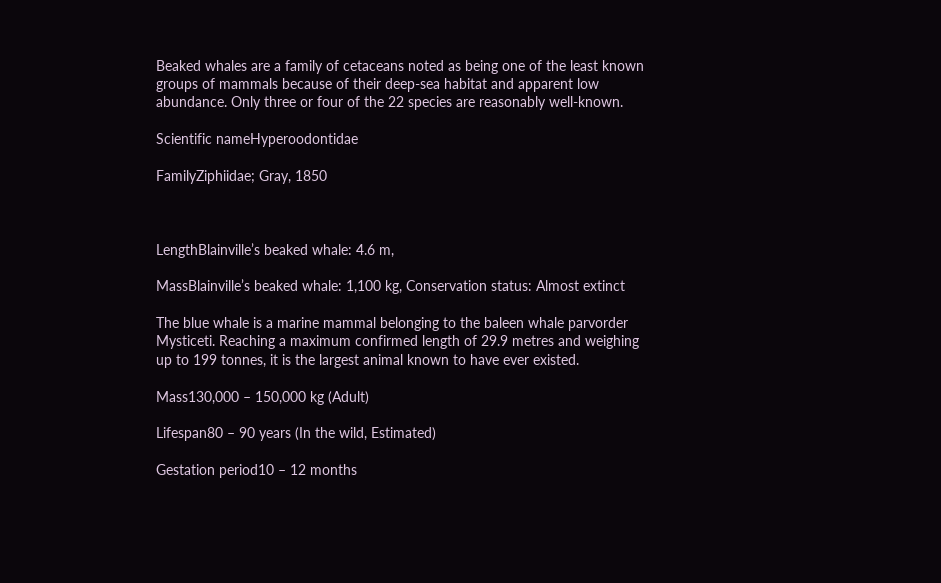Beaked whales are a family of cetaceans noted as being one of the least known groups of mammals because of their deep-sea habitat and apparent low abundance. Only three or four of the 22 species are reasonably well-known.

Scientific nameHyperoodontidae

FamilyZiphiidae; Gray, 1850



LengthBlainville’s beaked whale: 4.6 m,

MassBlainville’s beaked whale: 1,100 kg, Conservation status: Almost extinct

The blue whale is a marine mammal belonging to the baleen whale parvorder Mysticeti. Reaching a maximum confirmed length of 29.9 metres and weighing up to 199 tonnes, it is the largest animal known to have ever existed.

Mass130,000 – 150,000 kg (Adult)

Lifespan80 – 90 years (In the wild, Estimated)

Gestation period10 – 12 months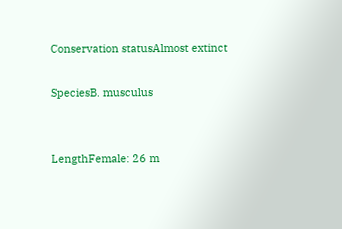Conservation statusAlmost extinct

SpeciesB. musculus


LengthFemale: 26 m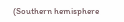(Southern hemisphere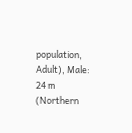population, Adult), Male: 24 m (Northern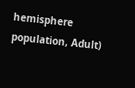hemisphere population, Adult)